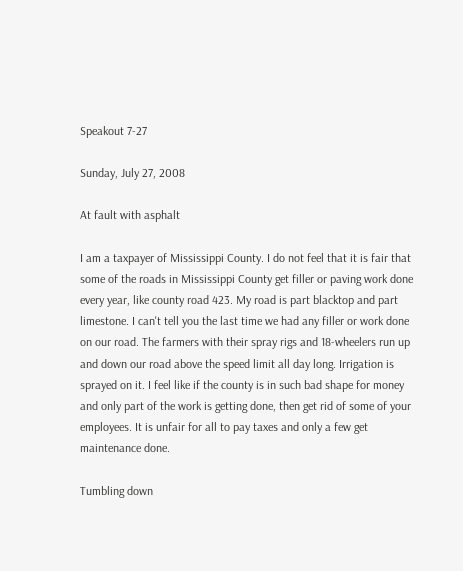Speakout 7-27

Sunday, July 27, 2008

At fault with asphalt

I am a taxpayer of Mississippi County. I do not feel that it is fair that some of the roads in Mississippi County get filler or paving work done every year, like county road 423. My road is part blacktop and part limestone. I can't tell you the last time we had any filler or work done on our road. The farmers with their spray rigs and 18-wheelers run up and down our road above the speed limit all day long. Irrigation is sprayed on it. I feel like if the county is in such bad shape for money and only part of the work is getting done, then get rid of some of your employees. It is unfair for all to pay taxes and only a few get maintenance done.

Tumbling down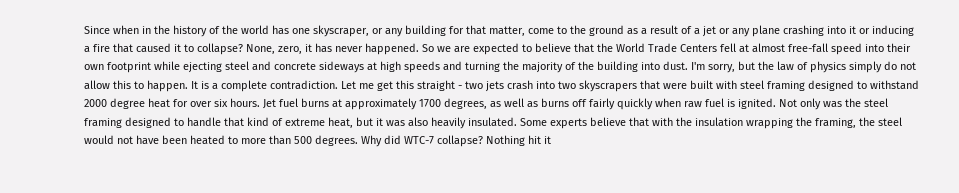Since when in the history of the world has one skyscraper, or any building for that matter, come to the ground as a result of a jet or any plane crashing into it or inducing a fire that caused it to collapse? None, zero, it has never happened. So we are expected to believe that the World Trade Centers fell at almost free-fall speed into their own footprint while ejecting steel and concrete sideways at high speeds and turning the majority of the building into dust. I'm sorry, but the law of physics simply do not allow this to happen. It is a complete contradiction. Let me get this straight - two jets crash into two skyscrapers that were built with steel framing designed to withstand 2000 degree heat for over six hours. Jet fuel burns at approximately 1700 degrees, as well as burns off fairly quickly when raw fuel is ignited. Not only was the steel framing designed to handle that kind of extreme heat, but it was also heavily insulated. Some experts believe that with the insulation wrapping the framing, the steel would not have been heated to more than 500 degrees. Why did WTC-7 collapse? Nothing hit it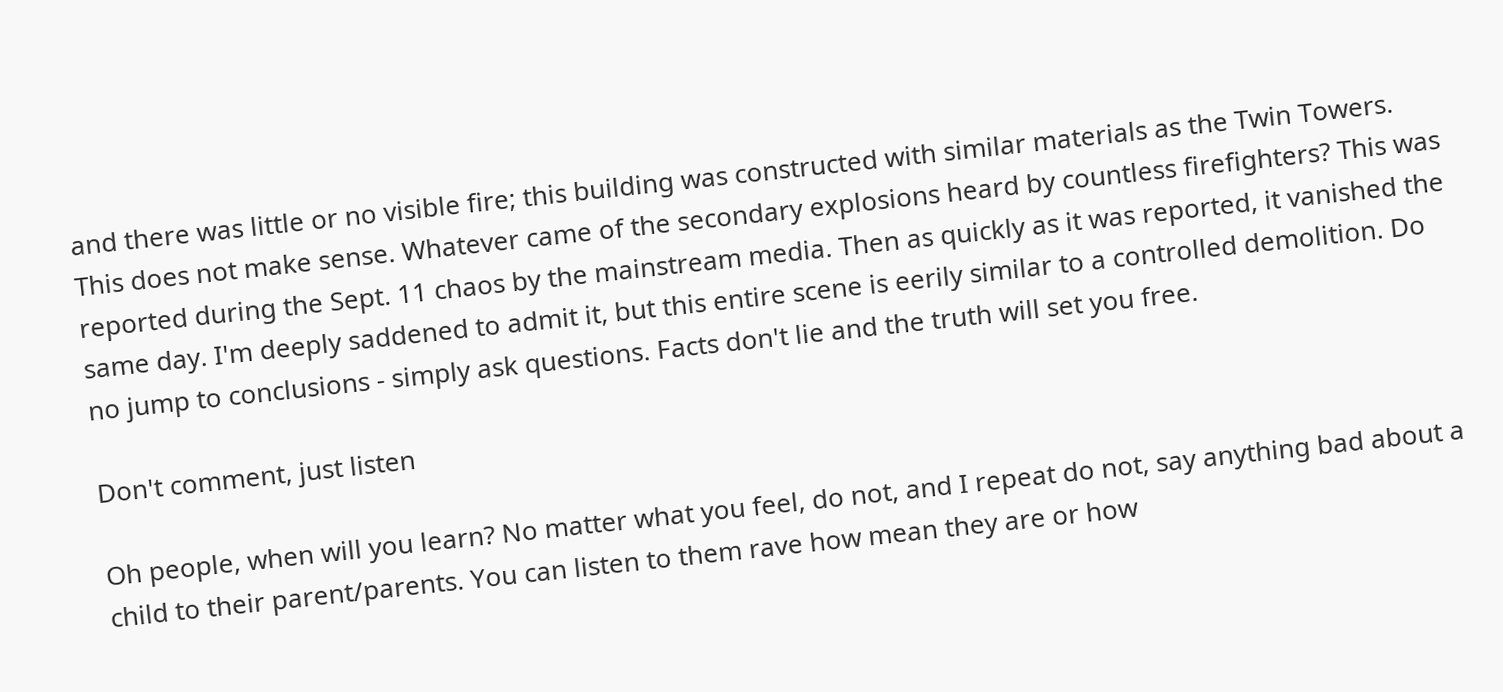and there was little or no visible fire; this building was constructed with similar materials as the Twin Towers. This does not make sense. Whatever came of the secondary explosions heard by countless firefighters? This was reported during the Sept. 11 chaos by the mainstream media. Then as quickly as it was reported, it vanished the same day. I'm deeply saddened to admit it, but this entire scene is eerily similar to a controlled demolition. Do no jump to conclusions - simply ask questions. Facts don't lie and the truth will set you free.

Don't comment, just listen

Oh people, when will you learn? No matter what you feel, do not, and I repeat do not, say anything bad about a child to their parent/parents. You can listen to them rave how mean they are or how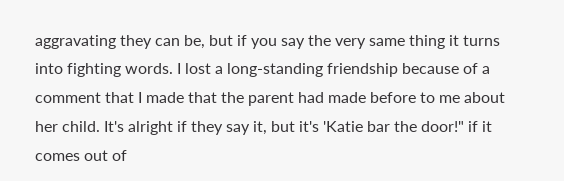aggravating they can be, but if you say the very same thing it turns into fighting words. I lost a long-standing friendship because of a comment that I made that the parent had made before to me about her child. It's alright if they say it, but it's 'Katie bar the door!" if it comes out of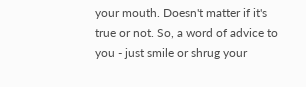your mouth. Doesn't matter if it's true or not. So, a word of advice to you - just smile or shrug your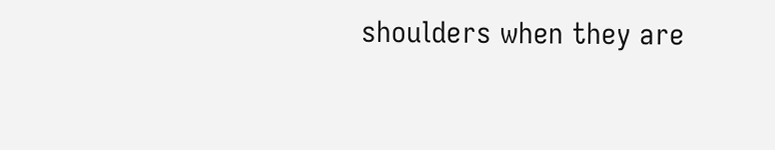shoulders when they are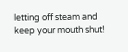letting off steam and keep your mouth shut!